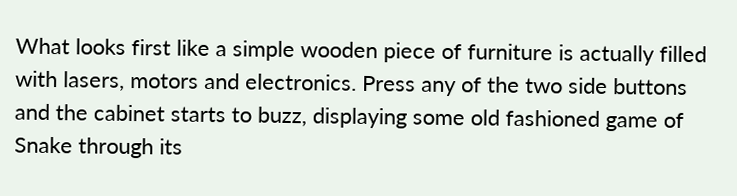What looks first like a simple wooden piece of furniture is actually filled with lasers, motors and electronics. Press any of the two side buttons and the cabinet starts to buzz, displaying some old fashioned game of Snake through its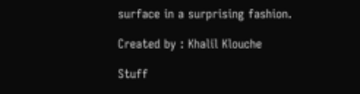surface in a surprising fashion.

Created by : Khalil Klouche

Stuff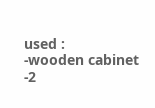used :
-wooden cabinet
-2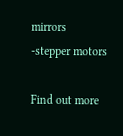mirrors
-stepper motors

Find out more